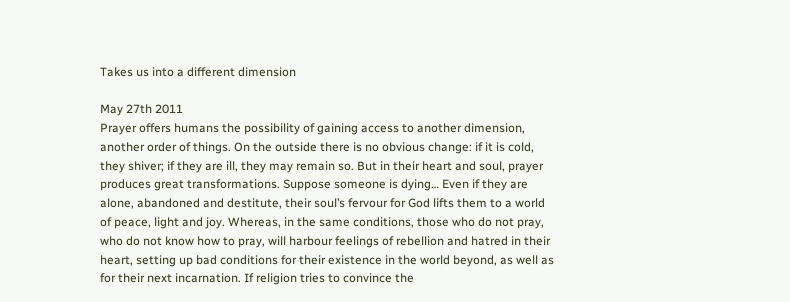Takes us into a different dimension

May 27th 2011
Prayer offers humans the possibility of gaining access to another dimension, another order of things. On the outside there is no obvious change: if it is cold, they shiver; if they are ill, they may remain so. But in their heart and soul, prayer produces great transformations. Suppose someone is dying… Even if they are alone, abandoned and destitute, their soul’s fervour for God lifts them to a world of peace, light and joy. Whereas, in the same conditions, those who do not pray, who do not know how to pray, will harbour feelings of rebellion and hatred in their heart, setting up bad conditions for their existence in the world beyond, as well as for their next incarnation. If religion tries to convince the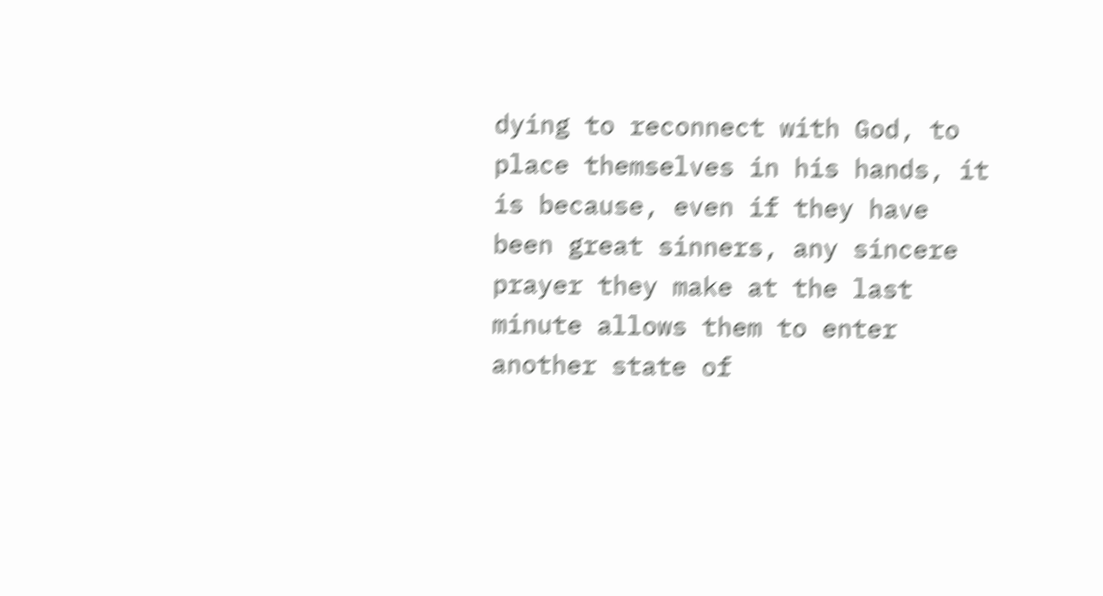dying to reconnect with God, to place themselves in his hands, it is because, even if they have been great sinners, any sincere prayer they make at the last minute allows them to enter another state of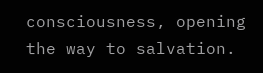consciousness, opening the way to salvation.